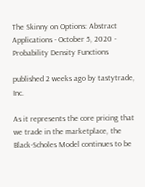The Skinny on Options: Abstract Applications - October 5, 2020 - Probability Density Functions

published 2 weeks ago by tastytrade, Inc.

As it represents the core pricing that we trade in the marketplace, the Black-Scholes Model continues to be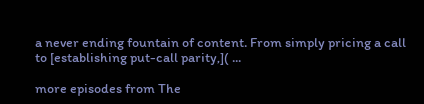a never ending fountain of content. From simply pricing a call to [establishing put-call parity,]( ...

more episodes from The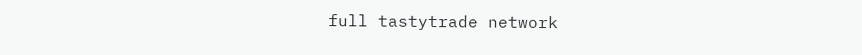full tastytrade network